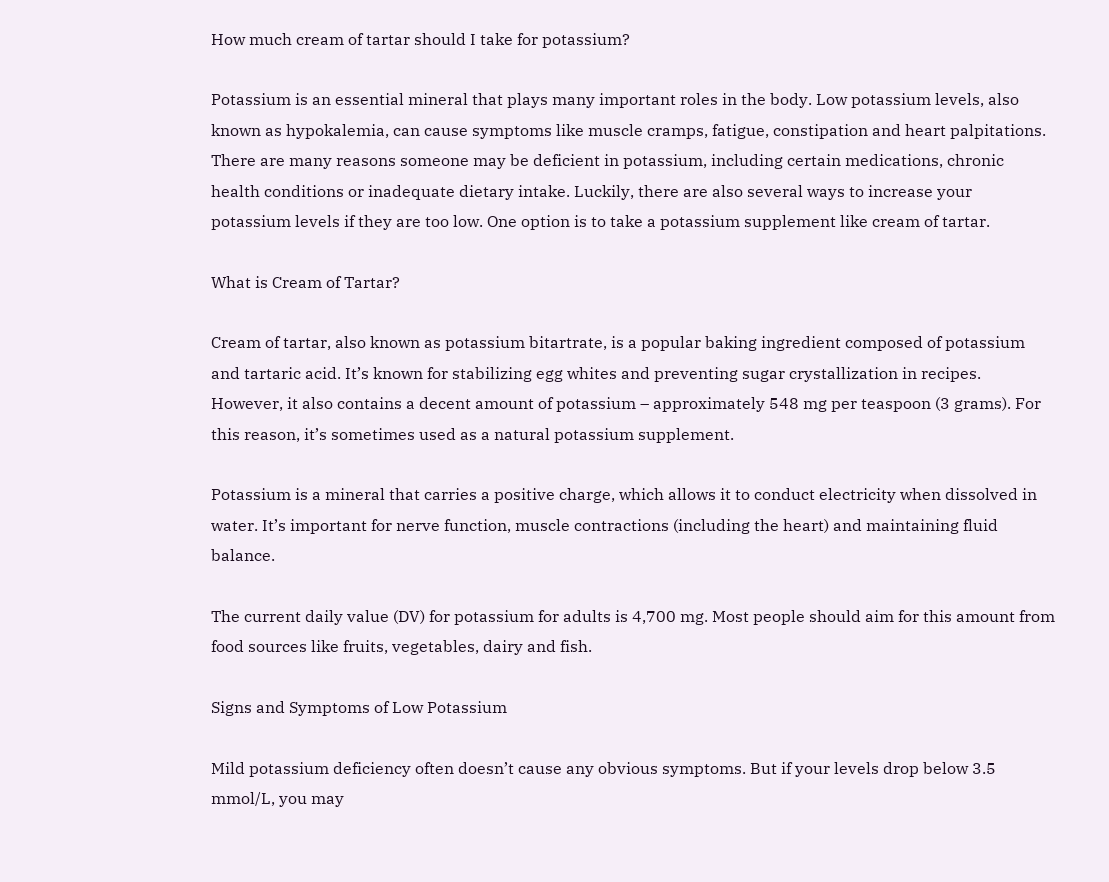How much cream of tartar should I take for potassium?

Potassium is an essential mineral that plays many important roles in the body. Low potassium levels, also known as hypokalemia, can cause symptoms like muscle cramps, fatigue, constipation and heart palpitations. There are many reasons someone may be deficient in potassium, including certain medications, chronic health conditions or inadequate dietary intake. Luckily, there are also several ways to increase your potassium levels if they are too low. One option is to take a potassium supplement like cream of tartar.

What is Cream of Tartar?

Cream of tartar, also known as potassium bitartrate, is a popular baking ingredient composed of potassium and tartaric acid. It’s known for stabilizing egg whites and preventing sugar crystallization in recipes. However, it also contains a decent amount of potassium – approximately 548 mg per teaspoon (3 grams). For this reason, it’s sometimes used as a natural potassium supplement.

Potassium is a mineral that carries a positive charge, which allows it to conduct electricity when dissolved in water. It’s important for nerve function, muscle contractions (including the heart) and maintaining fluid balance.

The current daily value (DV) for potassium for adults is 4,700 mg. Most people should aim for this amount from food sources like fruits, vegetables, dairy and fish.

Signs and Symptoms of Low Potassium

Mild potassium deficiency often doesn’t cause any obvious symptoms. But if your levels drop below 3.5 mmol/L, you may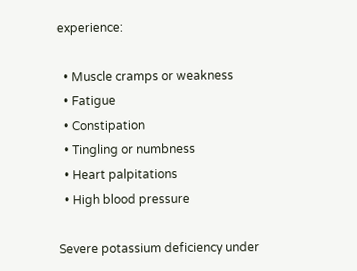experience:

  • Muscle cramps or weakness
  • Fatigue
  • Constipation
  • Tingling or numbness
  • Heart palpitations
  • High blood pressure

Severe potassium deficiency under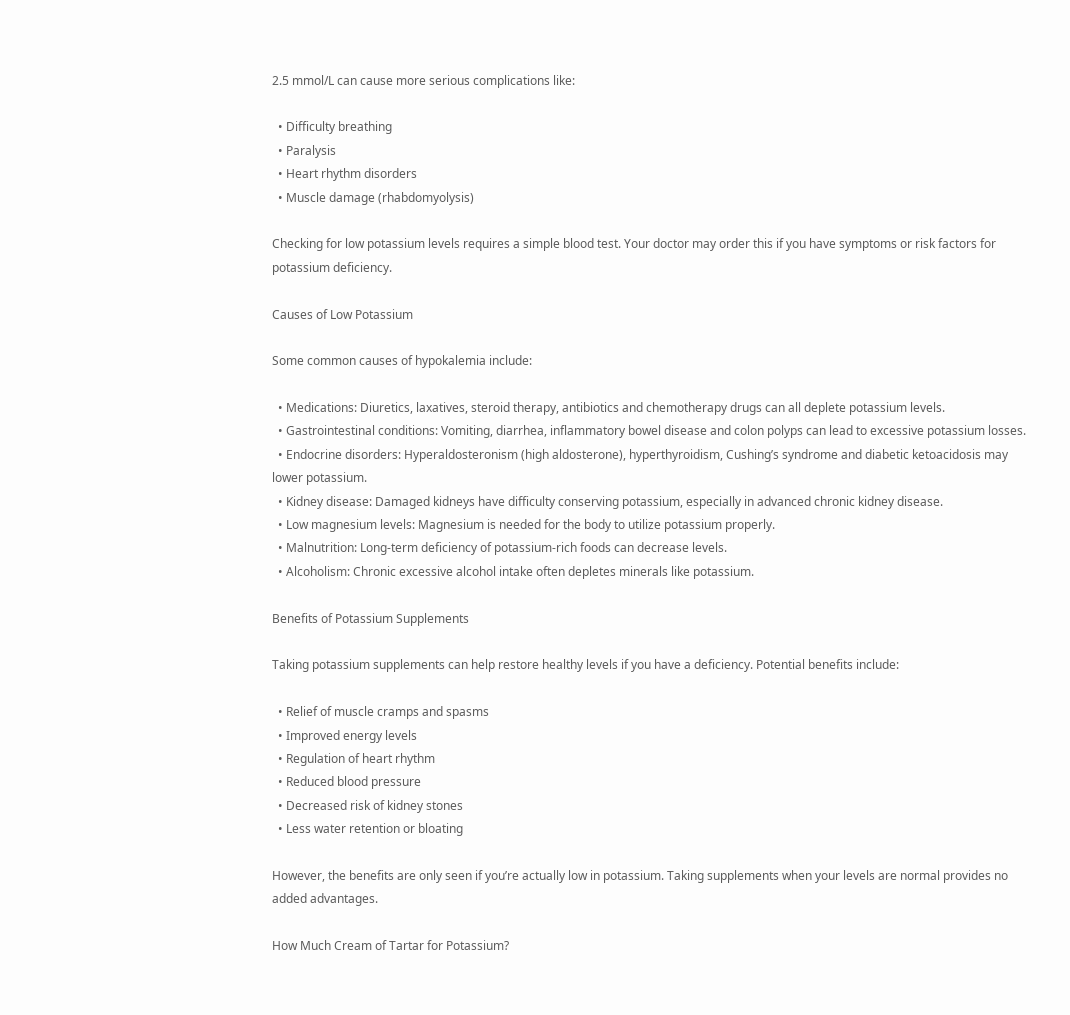2.5 mmol/L can cause more serious complications like:

  • Difficulty breathing
  • Paralysis
  • Heart rhythm disorders
  • Muscle damage (rhabdomyolysis)

Checking for low potassium levels requires a simple blood test. Your doctor may order this if you have symptoms or risk factors for potassium deficiency.

Causes of Low Potassium

Some common causes of hypokalemia include:

  • Medications: Diuretics, laxatives, steroid therapy, antibiotics and chemotherapy drugs can all deplete potassium levels.
  • Gastrointestinal conditions: Vomiting, diarrhea, inflammatory bowel disease and colon polyps can lead to excessive potassium losses.
  • Endocrine disorders: Hyperaldosteronism (high aldosterone), hyperthyroidism, Cushing’s syndrome and diabetic ketoacidosis may lower potassium.
  • Kidney disease: Damaged kidneys have difficulty conserving potassium, especially in advanced chronic kidney disease.
  • Low magnesium levels: Magnesium is needed for the body to utilize potassium properly.
  • Malnutrition: Long-term deficiency of potassium-rich foods can decrease levels.
  • Alcoholism: Chronic excessive alcohol intake often depletes minerals like potassium.

Benefits of Potassium Supplements

Taking potassium supplements can help restore healthy levels if you have a deficiency. Potential benefits include:

  • Relief of muscle cramps and spasms
  • Improved energy levels
  • Regulation of heart rhythm
  • Reduced blood pressure
  • Decreased risk of kidney stones
  • Less water retention or bloating

However, the benefits are only seen if you’re actually low in potassium. Taking supplements when your levels are normal provides no added advantages.

How Much Cream of Tartar for Potassium?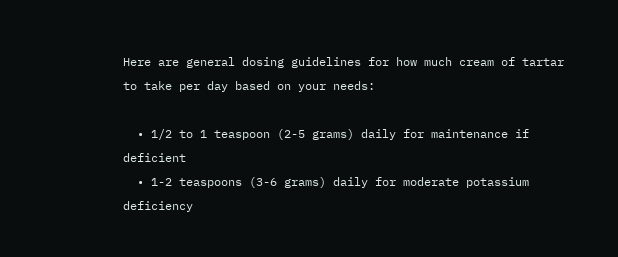Here are general dosing guidelines for how much cream of tartar to take per day based on your needs:

  • 1/2 to 1 teaspoon (2-5 grams) daily for maintenance if deficient
  • 1-2 teaspoons (3-6 grams) daily for moderate potassium deficiency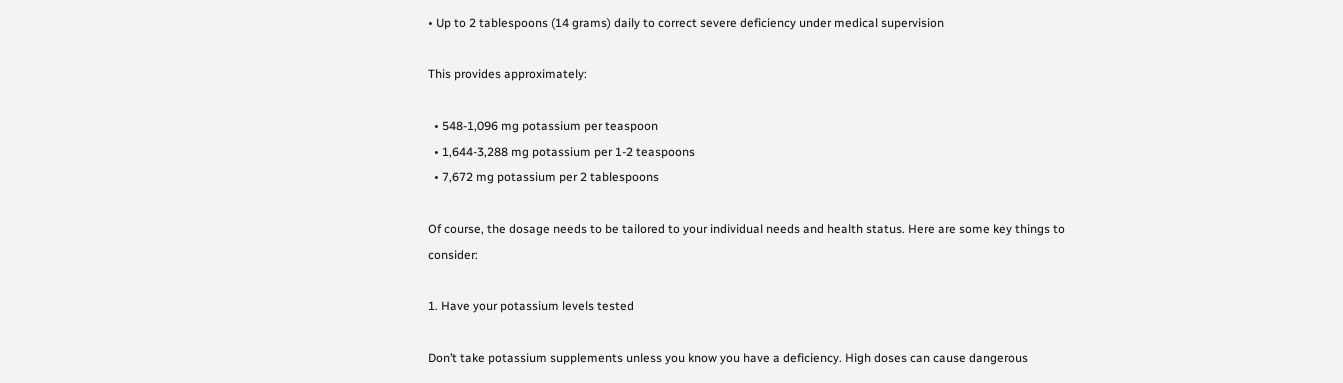• Up to 2 tablespoons (14 grams) daily to correct severe deficiency under medical supervision

This provides approximately:

  • 548-1,096 mg potassium per teaspoon
  • 1,644-3,288 mg potassium per 1-2 teaspoons
  • 7,672 mg potassium per 2 tablespoons

Of course, the dosage needs to be tailored to your individual needs and health status. Here are some key things to consider:

1. Have your potassium levels tested

Don’t take potassium supplements unless you know you have a deficiency. High doses can cause dangerous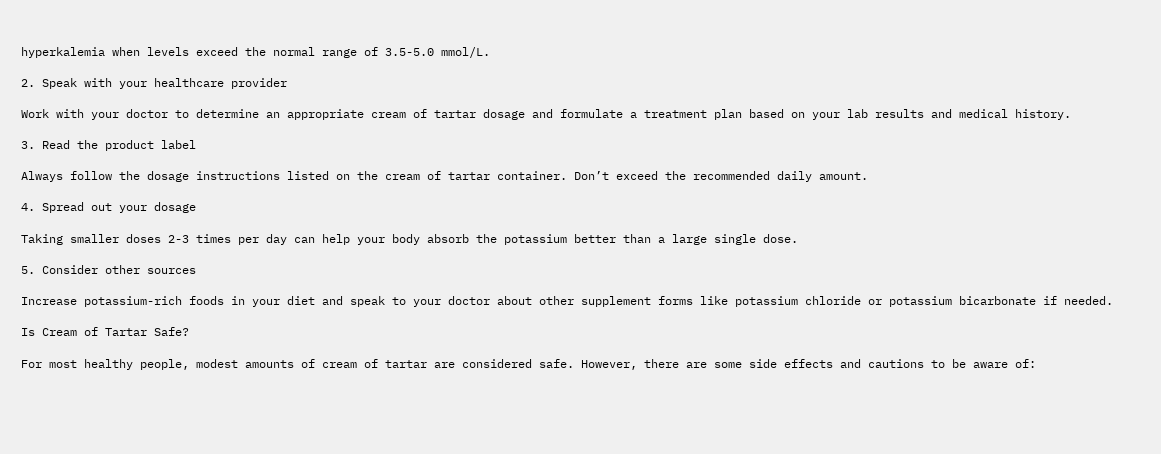hyperkalemia when levels exceed the normal range of 3.5-5.0 mmol/L.

2. Speak with your healthcare provider

Work with your doctor to determine an appropriate cream of tartar dosage and formulate a treatment plan based on your lab results and medical history.

3. Read the product label

Always follow the dosage instructions listed on the cream of tartar container. Don’t exceed the recommended daily amount.

4. Spread out your dosage

Taking smaller doses 2-3 times per day can help your body absorb the potassium better than a large single dose.

5. Consider other sources

Increase potassium-rich foods in your diet and speak to your doctor about other supplement forms like potassium chloride or potassium bicarbonate if needed.

Is Cream of Tartar Safe?

For most healthy people, modest amounts of cream of tartar are considered safe. However, there are some side effects and cautions to be aware of: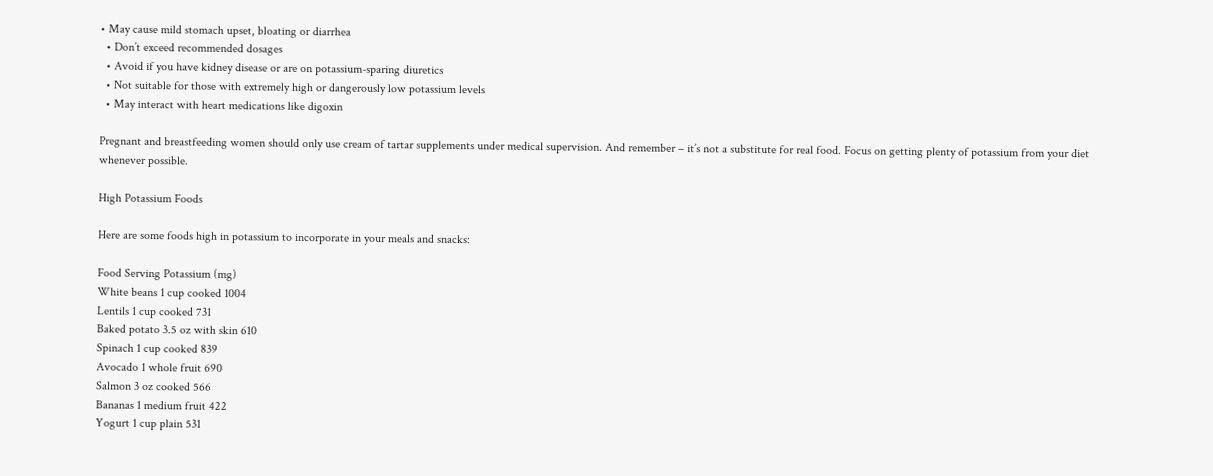• May cause mild stomach upset, bloating or diarrhea
  • Don’t exceed recommended dosages
  • Avoid if you have kidney disease or are on potassium-sparing diuretics
  • Not suitable for those with extremely high or dangerously low potassium levels
  • May interact with heart medications like digoxin

Pregnant and breastfeeding women should only use cream of tartar supplements under medical supervision. And remember – it’s not a substitute for real food. Focus on getting plenty of potassium from your diet whenever possible.

High Potassium Foods

Here are some foods high in potassium to incorporate in your meals and snacks:

Food Serving Potassium (mg)
White beans 1 cup cooked 1004
Lentils 1 cup cooked 731
Baked potato 3.5 oz with skin 610
Spinach 1 cup cooked 839
Avocado 1 whole fruit 690
Salmon 3 oz cooked 566
Bananas 1 medium fruit 422
Yogurt 1 cup plain 531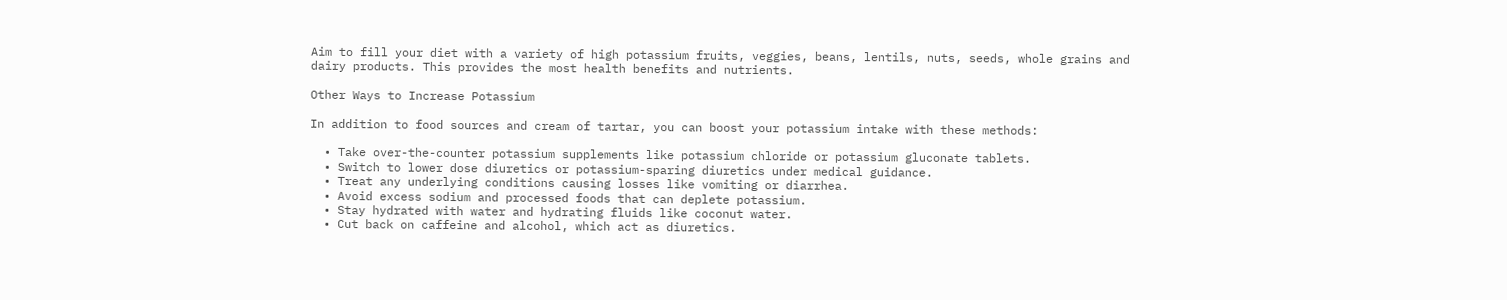Aim to fill your diet with a variety of high potassium fruits, veggies, beans, lentils, nuts, seeds, whole grains and dairy products. This provides the most health benefits and nutrients.

Other Ways to Increase Potassium

In addition to food sources and cream of tartar, you can boost your potassium intake with these methods:

  • Take over-the-counter potassium supplements like potassium chloride or potassium gluconate tablets.
  • Switch to lower dose diuretics or potassium-sparing diuretics under medical guidance.
  • Treat any underlying conditions causing losses like vomiting or diarrhea.
  • Avoid excess sodium and processed foods that can deplete potassium.
  • Stay hydrated with water and hydrating fluids like coconut water.
  • Cut back on caffeine and alcohol, which act as diuretics.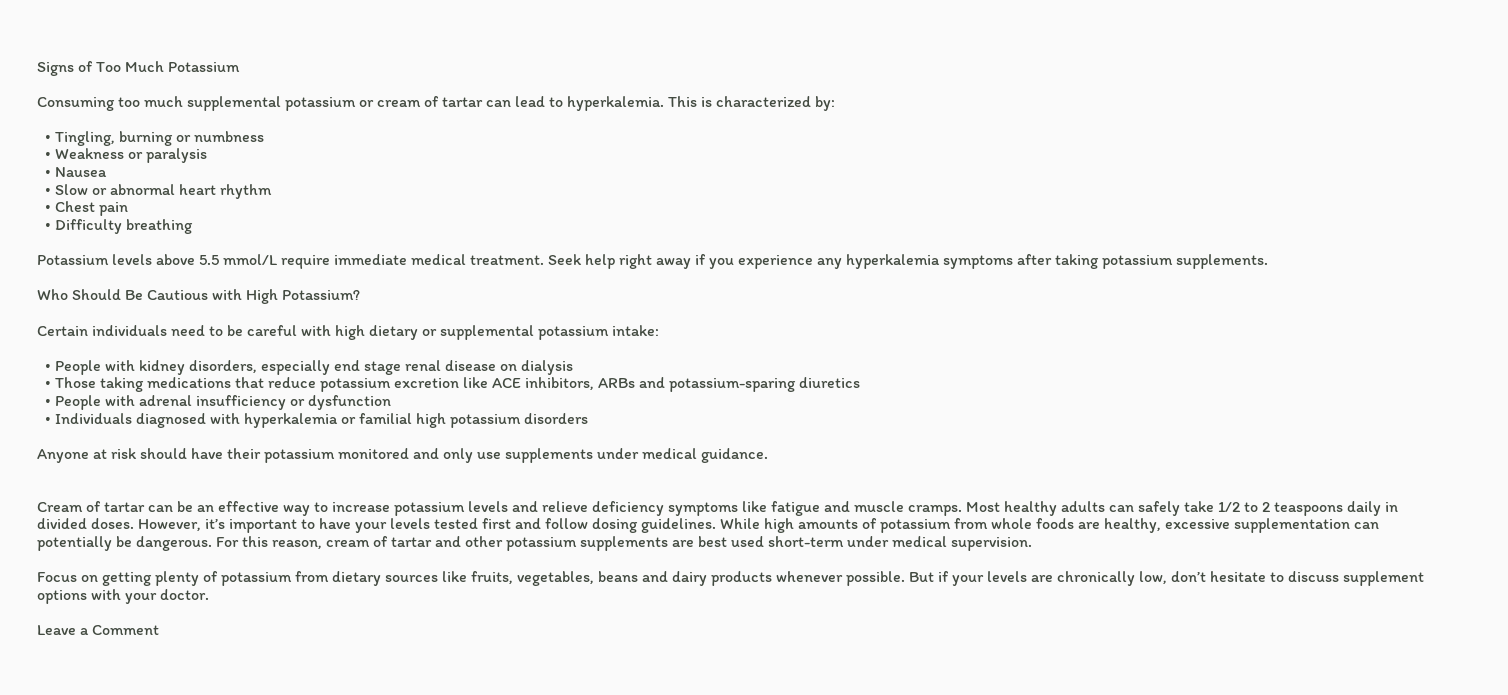Signs of Too Much Potassium

Consuming too much supplemental potassium or cream of tartar can lead to hyperkalemia. This is characterized by:

  • Tingling, burning or numbness
  • Weakness or paralysis
  • Nausea
  • Slow or abnormal heart rhythm
  • Chest pain
  • Difficulty breathing

Potassium levels above 5.5 mmol/L require immediate medical treatment. Seek help right away if you experience any hyperkalemia symptoms after taking potassium supplements.

Who Should Be Cautious with High Potassium?

Certain individuals need to be careful with high dietary or supplemental potassium intake:

  • People with kidney disorders, especially end stage renal disease on dialysis
  • Those taking medications that reduce potassium excretion like ACE inhibitors, ARBs and potassium-sparing diuretics
  • People with adrenal insufficiency or dysfunction
  • Individuals diagnosed with hyperkalemia or familial high potassium disorders

Anyone at risk should have their potassium monitored and only use supplements under medical guidance.


Cream of tartar can be an effective way to increase potassium levels and relieve deficiency symptoms like fatigue and muscle cramps. Most healthy adults can safely take 1/2 to 2 teaspoons daily in divided doses. However, it’s important to have your levels tested first and follow dosing guidelines. While high amounts of potassium from whole foods are healthy, excessive supplementation can potentially be dangerous. For this reason, cream of tartar and other potassium supplements are best used short-term under medical supervision.

Focus on getting plenty of potassium from dietary sources like fruits, vegetables, beans and dairy products whenever possible. But if your levels are chronically low, don’t hesitate to discuss supplement options with your doctor.

Leave a Comment